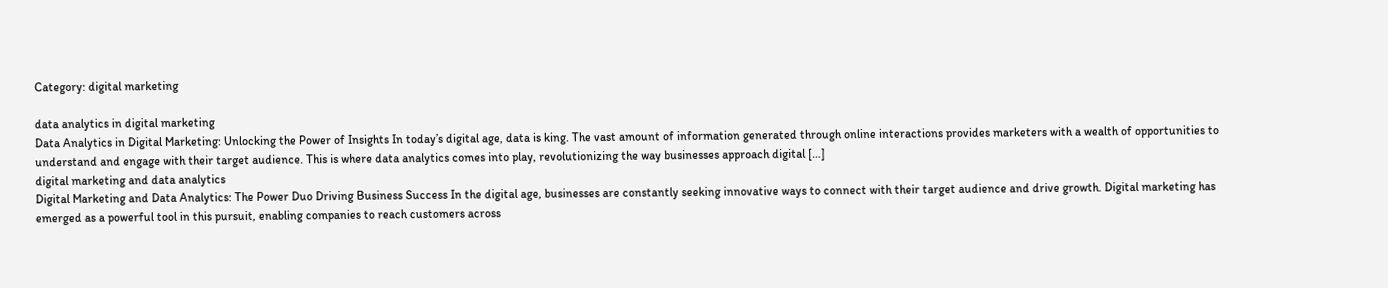Category: digital marketing

data analytics in digital marketing
Data Analytics in Digital Marketing: Unlocking the Power of Insights In today’s digital age, data is king. The vast amount of information generated through online interactions provides marketers with a wealth of opportunities to understand and engage with their target audience. This is where data analytics comes into play, revolutionizing the way businesses approach digital […]
digital marketing and data analytics
Digital Marketing and Data Analytics: The Power Duo Driving Business Success In the digital age, businesses are constantly seeking innovative ways to connect with their target audience and drive growth. Digital marketing has emerged as a powerful tool in this pursuit, enabling companies to reach customers across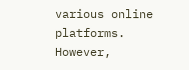various online platforms. However,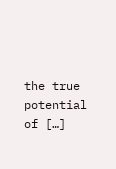the true potential of […]